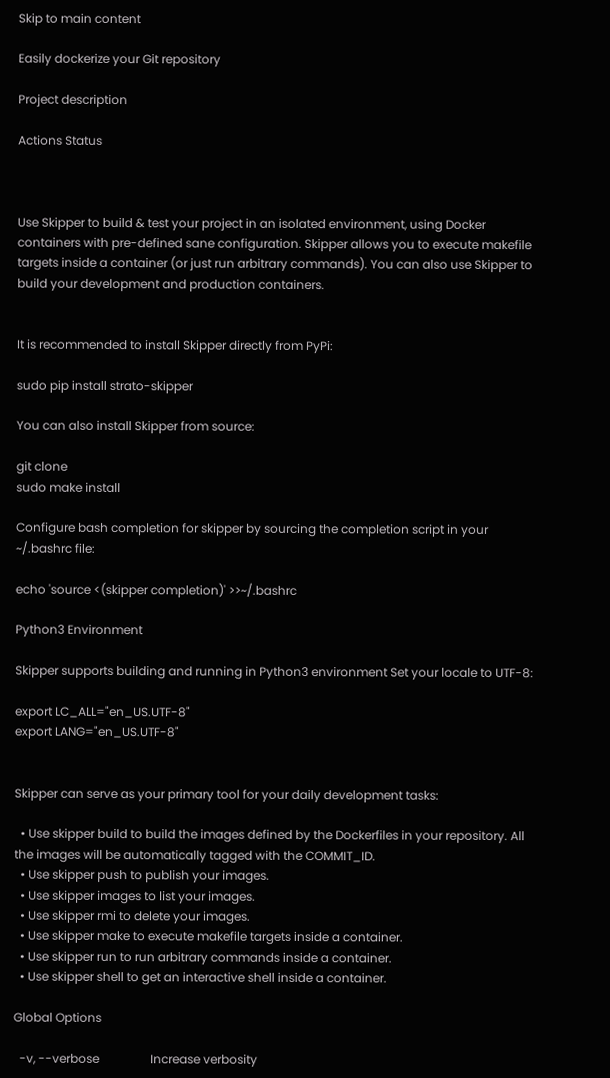Skip to main content

Easily dockerize your Git repository

Project description

Actions Status



Use Skipper to build & test your project in an isolated environment, using Docker containers with pre-defined sane configuration. Skipper allows you to execute makefile targets inside a container (or just run arbitrary commands). You can also use Skipper to build your development and production containers.


It is recommended to install Skipper directly from PyPi:

sudo pip install strato-skipper

You can also install Skipper from source:

git clone
sudo make install

Configure bash completion for skipper by sourcing the completion script in your ~/.bashrc file:

echo 'source <(skipper completion)' >>~/.bashrc

Python3 Environment

Skipper supports building and running in Python3 environment Set your locale to UTF-8:

export LC_ALL="en_US.UTF-8"
export LANG="en_US.UTF-8"


Skipper can serve as your primary tool for your daily development tasks:

  • Use skipper build to build the images defined by the Dockerfiles in your repository. All the images will be automatically tagged with the COMMIT_ID.
  • Use skipper push to publish your images.
  • Use skipper images to list your images.
  • Use skipper rmi to delete your images.
  • Use skipper make to execute makefile targets inside a container.
  • Use skipper run to run arbitrary commands inside a container.
  • Use skipper shell to get an interactive shell inside a container.

Global Options

  -v, --verbose                 Increase verbosity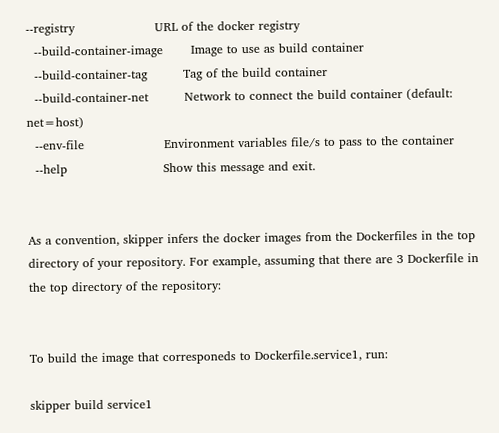--registry                    URL of the docker registry
  --build-container-image       Image to use as build container
  --build-container-tag         Tag of the build container
  --build-container-net         Network to connect the build container (default: net=host)
  --env-file                    Environment variables file/s to pass to the container
  --help                        Show this message and exit.


As a convention, skipper infers the docker images from the Dockerfiles in the top directory of your repository. For example, assuming that there are 3 Dockerfile in the top directory of the repository:


To build the image that corresponeds to Dockerfile.service1, run:

skipper build service1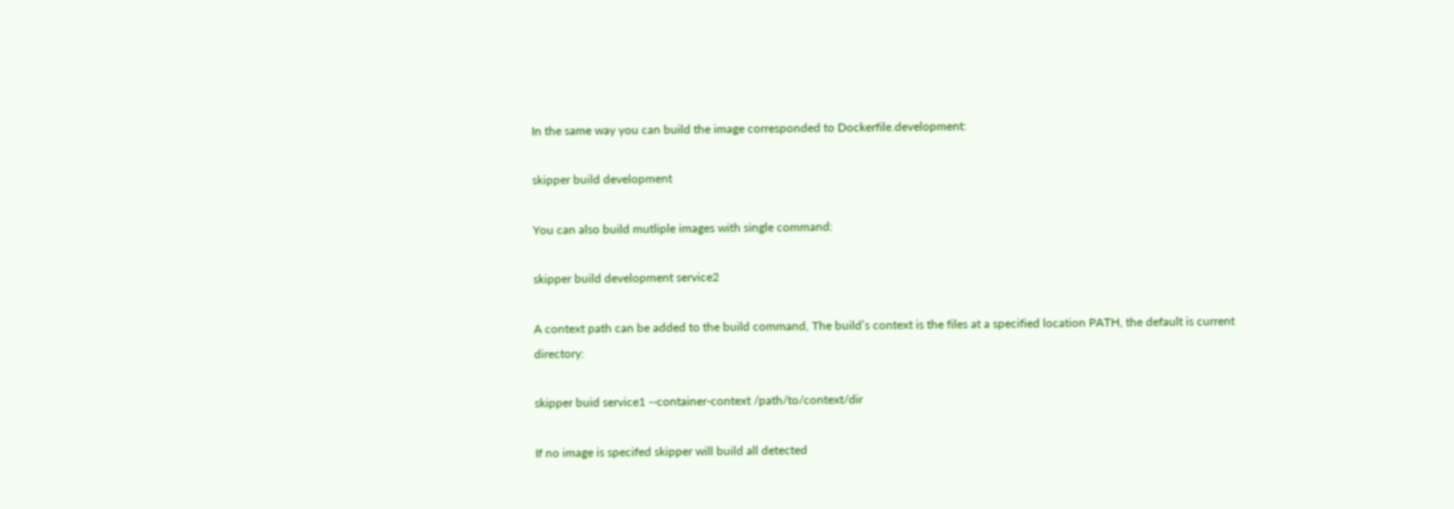In the same way you can build the image corresponded to Dockerfile.development:

skipper build development

You can also build mutliple images with single command:

skipper build development service2

A context path can be added to the build command, The build’s context is the files at a specified location PATH, the default is current directory:

skipper buid service1 --container-context /path/to/context/dir

If no image is specifed skipper will build all detected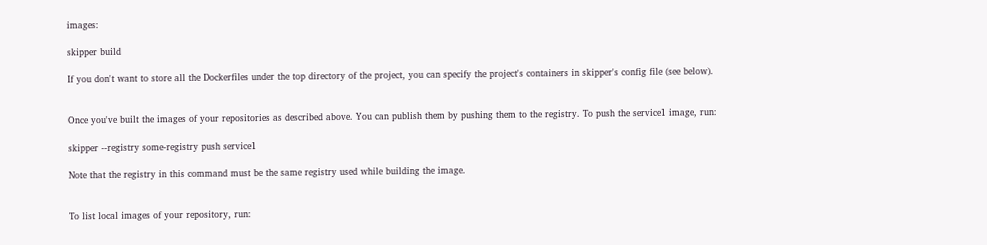images:

skipper build

If you don't want to store all the Dockerfiles under the top directory of the project, you can specify the project's containers in skipper's config file (see below).


Once you've built the images of your repositories as described above. You can publish them by pushing them to the registry. To push the service1 image, run:

skipper --registry some-registry push service1

Note that the registry in this command must be the same registry used while building the image.


To list local images of your repository, run: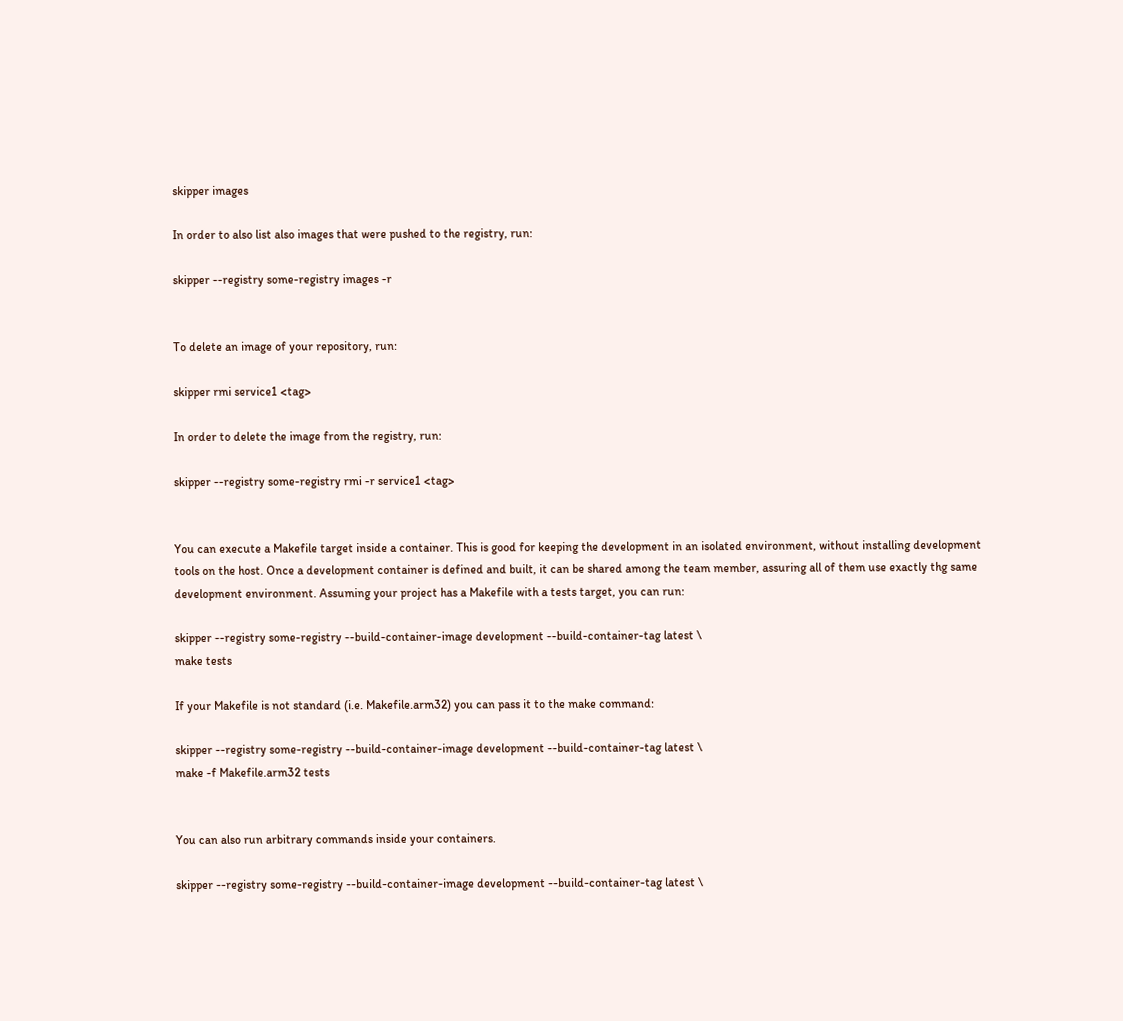skipper images

In order to also list also images that were pushed to the registry, run:

skipper --registry some-registry images -r


To delete an image of your repository, run:

skipper rmi service1 <tag>

In order to delete the image from the registry, run:

skipper --registry some-registry rmi -r service1 <tag>


You can execute a Makefile target inside a container. This is good for keeping the development in an isolated environment, without installing development tools on the host. Once a development container is defined and built, it can be shared among the team member, assuring all of them use exactly thg same development environment. Assuming your project has a Makefile with a tests target, you can run:

skipper --registry some-registry --build-container-image development --build-container-tag latest \
make tests

If your Makefile is not standard (i.e. Makefile.arm32) you can pass it to the make command:

skipper --registry some-registry --build-container-image development --build-container-tag latest \
make -f Makefile.arm32 tests


You can also run arbitrary commands inside your containers.

skipper --registry some-registry --build-container-image development --build-container-tag latest \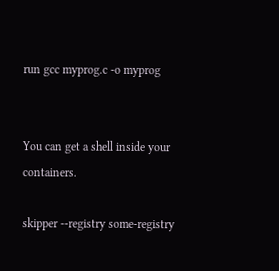run gcc myprog.c -o myprog


You can get a shell inside your containers.

skipper --registry some-registry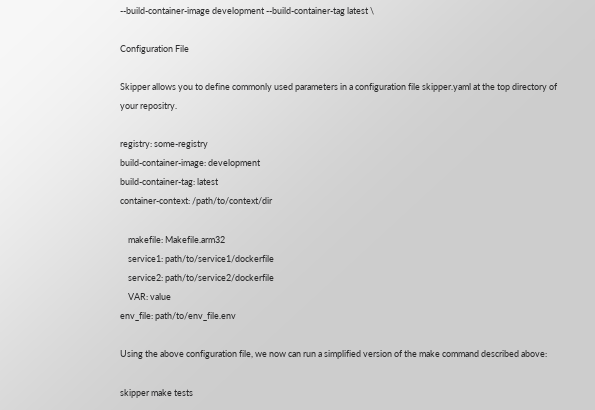--build-container-image development --build-container-tag latest \

Configuration File

Skipper allows you to define commonly used parameters in a configuration file skipper.yaml at the top directory of your repositry.

registry: some-registry
build-container-image: development
build-container-tag: latest
container-context: /path/to/context/dir

    makefile: Makefile.arm32
    service1: path/to/service1/dockerfile
    service2: path/to/service2/dockerfile
    VAR: value
env_file: path/to/env_file.env

Using the above configuration file, we now can run a simplified version of the make command described above:

skipper make tests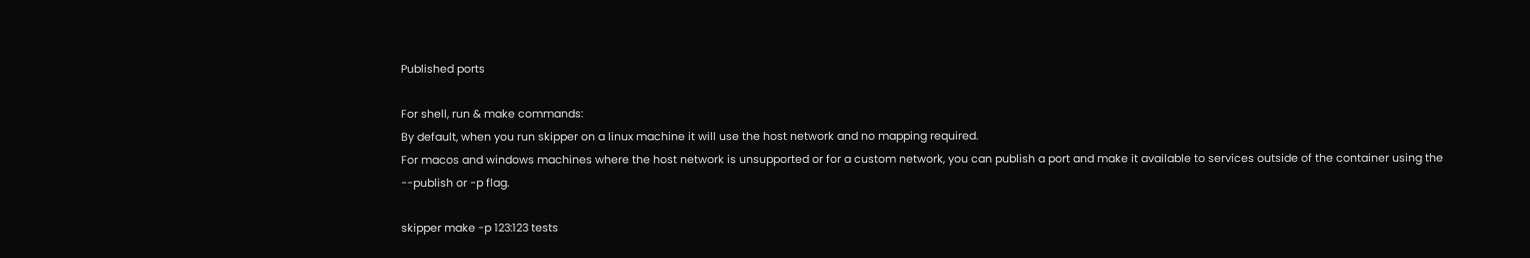Published ports

For shell, run & make commands:
By default, when you run skipper on a linux machine it will use the host network and no mapping required.
For macos and windows machines where the host network is unsupported or for a custom network, you can publish a port and make it available to services outside of the container using the --publish or -p flag.

skipper make -p 123:123 tests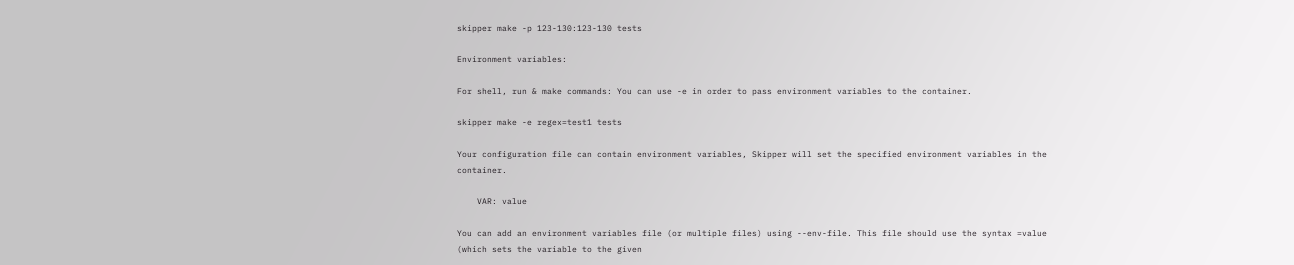skipper make -p 123-130:123-130 tests

Environment variables:

For shell, run & make commands: You can use -e in order to pass environment variables to the container.

skipper make -e regex=test1 tests

Your configuration file can contain environment variables, Skipper will set the specified environment variables in the container.

    VAR: value

You can add an environment variables file (or multiple files) using --env-file. This file should use the syntax =value (which sets the variable to the given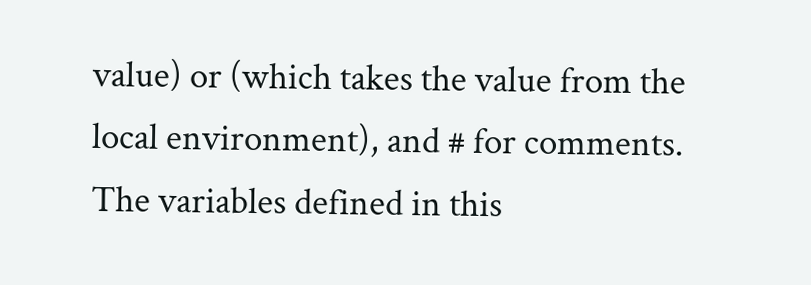value) or (which takes the value from the local environment), and # for comments. The variables defined in this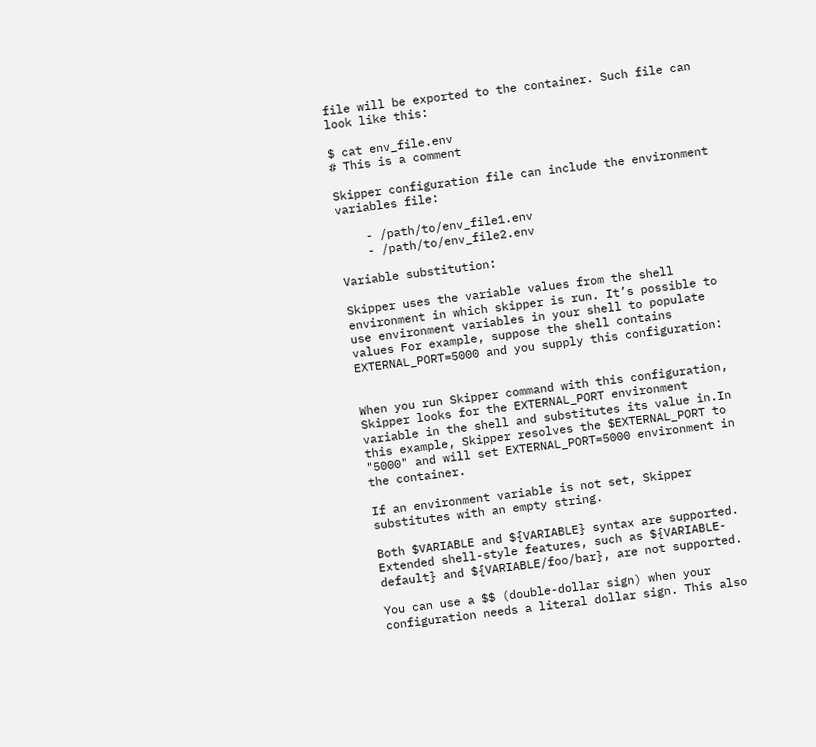file will be exported to the container. Such file can look like this:

$ cat env_file.env
# This is a comment

Skipper configuration file can include the environment variables file:

    - /path/to/env_file1.env
    - /path/to/env_file2.env

Variable substitution:

Skipper uses the variable values from the shell environment in which skipper is run. It’s possible to use environment variables in your shell to populate values For example, suppose the shell contains EXTERNAL_PORT=5000 and you supply this configuration:


When you run Skipper command with this configuration, Skipper looks for the EXTERNAL_PORT environment variable in the shell and substitutes its value in.In this example, Skipper resolves the $EXTERNAL_PORT to "5000" and will set EXTERNAL_PORT=5000 environment in the container.

If an environment variable is not set, Skipper substitutes with an empty string.

Both $VARIABLE and ${VARIABLE} syntax are supported. Extended shell-style features, such as ${VARIABLE-default} and ${VARIABLE/foo/bar}, are not supported.

You can use a $$ (double-dollar sign) when your configuration needs a literal dollar sign. This also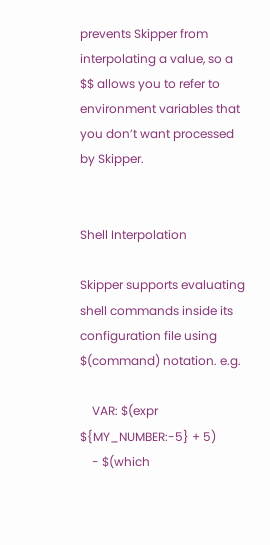prevents Skipper from interpolating a value, so a $$ allows you to refer to environment variables that you don’t want processed by Skipper.


Shell Interpolation

Skipper supports evaluating shell commands inside its configuration file using $(command) notation. e.g.

    VAR: $(expr ${MY_NUMBER:-5} + 5)
    - $(which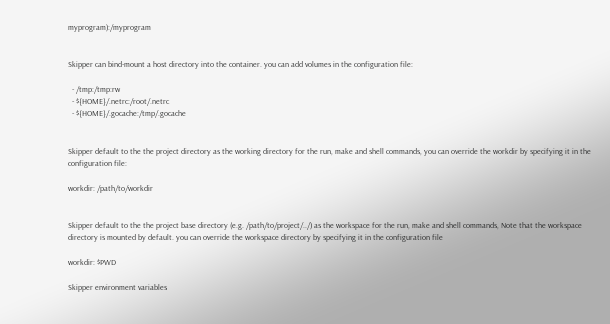myprogram):/myprogram


Skipper can bind-mount a host directory into the container. you can add volumes in the configuration file:

  - /tmp:/tmp:rw
  - ${HOME}/.netrc:/root/.netrc
  - ${HOME}/.gocache:/tmp/.gocache


Skipper default to the the project directory as the working directory for the run, make and shell commands, you can override the workdir by specifying it in the configuration file:

workdir: /path/to/workdir


Skipper default to the the project base directory (e.g. /path/to/project/../) as the workspace for the run, make and shell commands, Note that the workspace directory is mounted by default. you can override the workspace directory by specifying it in the configuration file

workdir: $PWD

Skipper environment variables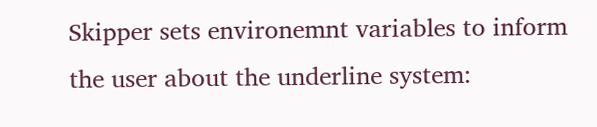Skipper sets environemnt variables to inform the user about the underline system: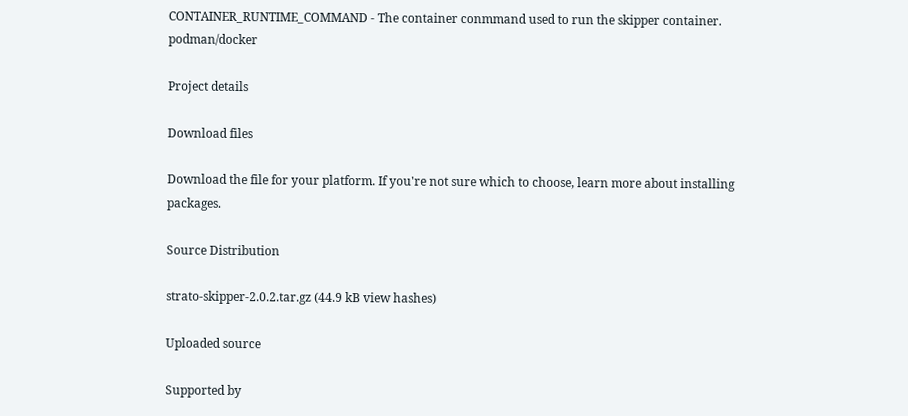CONTAINER_RUNTIME_COMMAND - The container conmmand used to run the skipper container. podman/docker

Project details

Download files

Download the file for your platform. If you're not sure which to choose, learn more about installing packages.

Source Distribution

strato-skipper-2.0.2.tar.gz (44.9 kB view hashes)

Uploaded source

Supported by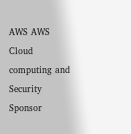AWS AWS Cloud computing and Security Sponsor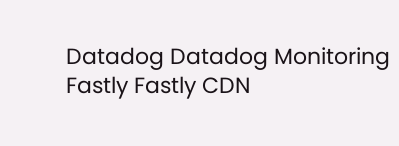Datadog Datadog Monitoring Fastly Fastly CDN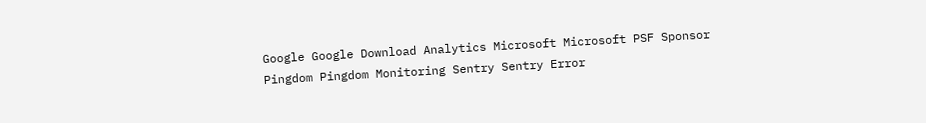Google Google Download Analytics Microsoft Microsoft PSF Sponsor Pingdom Pingdom Monitoring Sentry Sentry Error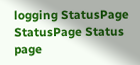logging StatusPage StatusPage Status page